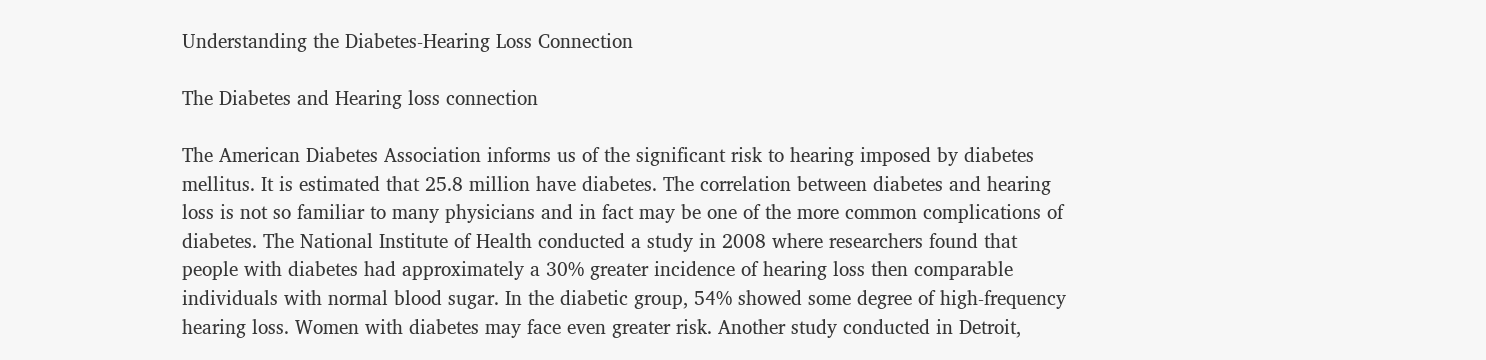Understanding the Diabetes-Hearing Loss Connection

The Diabetes and Hearing loss connection

The American Diabetes Association informs us of the significant risk to hearing imposed by diabetes mellitus. It is estimated that 25.8 million have diabetes. The correlation between diabetes and hearing loss is not so familiar to many physicians and in fact may be one of the more common complications of diabetes. The National Institute of Health conducted a study in 2008 where researchers found that people with diabetes had approximately a 30% greater incidence of hearing loss then comparable individuals with normal blood sugar. In the diabetic group, 54% showed some degree of high-frequency hearing loss. Women with diabetes may face even greater risk. Another study conducted in Detroit,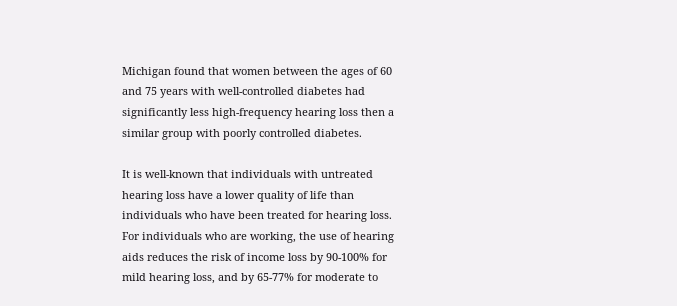Michigan found that women between the ages of 60 and 75 years with well-controlled diabetes had significantly less high-frequency hearing loss then a similar group with poorly controlled diabetes.

It is well-known that individuals with untreated hearing loss have a lower quality of life than individuals who have been treated for hearing loss. For individuals who are working, the use of hearing aids reduces the risk of income loss by 90-100% for mild hearing loss, and by 65-77% for moderate to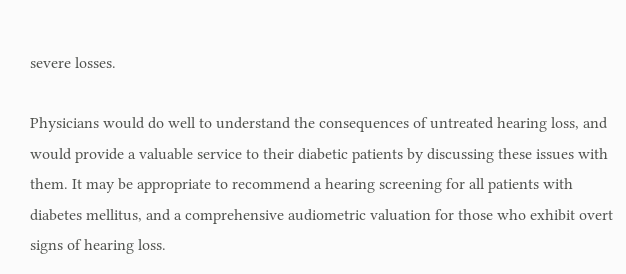severe losses.

Physicians would do well to understand the consequences of untreated hearing loss, and would provide a valuable service to their diabetic patients by discussing these issues with them. It may be appropriate to recommend a hearing screening for all patients with diabetes mellitus, and a comprehensive audiometric valuation for those who exhibit overt signs of hearing loss.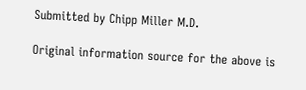Submitted by Chipp Miller M.D.

Original information source for the above is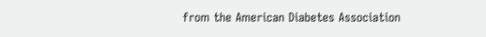from the American Diabetes Association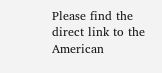Please find the direct link to the American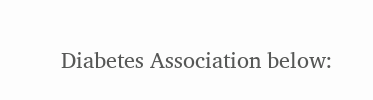Diabetes Association below: